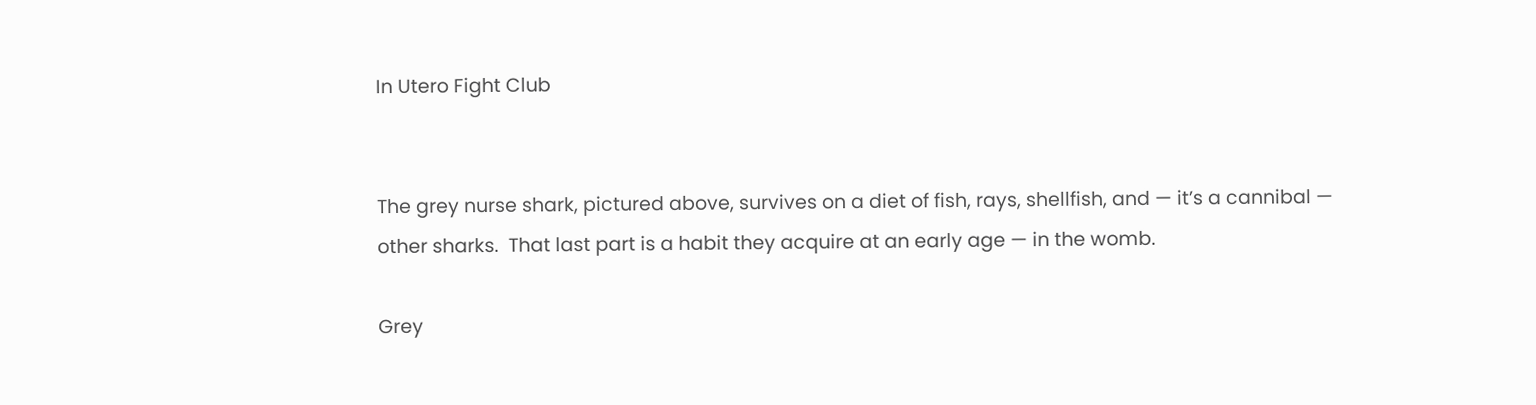In Utero Fight Club


The grey nurse shark, pictured above, survives on a diet of fish, rays, shellfish, and — it’s a cannibal — other sharks.  That last part is a habit they acquire at an early age — in the womb.

Grey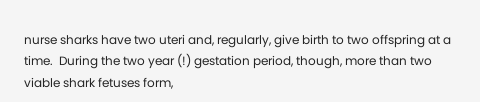nurse sharks have two uteri and, regularly, give birth to two offspring at a time.  During the two year (!) gestation period, though, more than two viable shark fetuses form,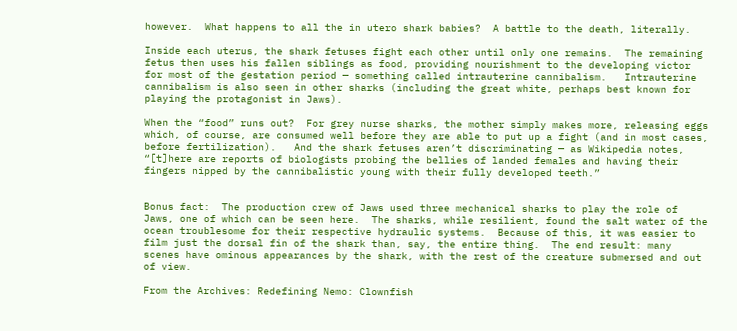however.  What happens to all the in utero shark babies?  A battle to the death, literally.

Inside each uterus, the shark fetuses fight each other until only one remains.  The remaining fetus then uses his fallen siblings as food, providing nourishment to the developing victor for most of the gestation period — something called intrauterine cannibalism.   Intrauterine cannibalism is also seen in other sharks (including the great white, perhaps best known for playing the protagonist in Jaws).

When the “food” runs out?  For grey nurse sharks, the mother simply makes more, releasing eggs which, of course, are consumed well before they are able to put up a fight (and in most cases, before fertilization).   And the shark fetuses aren’t discriminating — as Wikipedia notes, “[t]here are reports of biologists probing the bellies of landed females and having their fingers nipped by the cannibalistic young with their fully developed teeth.”


Bonus fact:  The production crew of Jaws used three mechanical sharks to play the role of Jaws, one of which can be seen here.  The sharks, while resilient, found the salt water of the ocean troublesome for their respective hydraulic systems.  Because of this, it was easier to film just the dorsal fin of the shark than, say, the entire thing.  The end result: many scenes have ominous appearances by the shark, with the rest of the creature submersed and out of view.

From the Archives: Redefining Nemo: Clownfish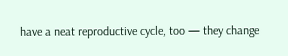have a neat reproductive cycle, too — they change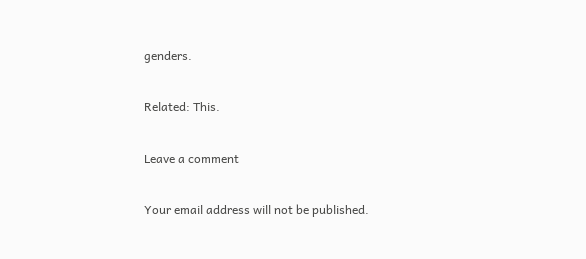genders.

Related: This.

Leave a comment

Your email address will not be published.